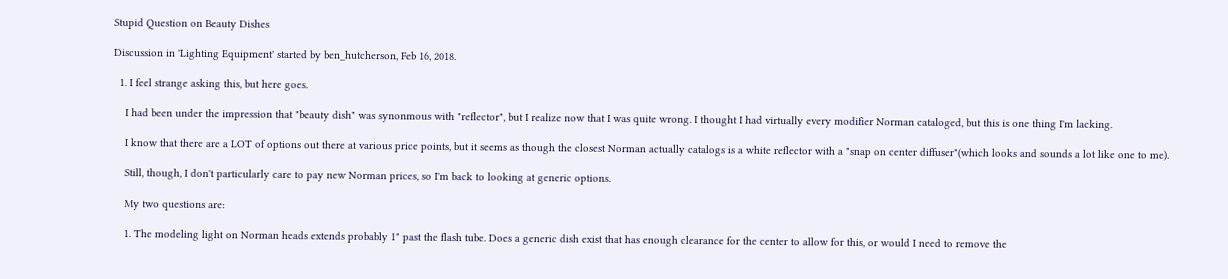Stupid Question on Beauty Dishes

Discussion in 'Lighting Equipment' started by ben_hutcherson, Feb 16, 2018.

  1. I feel strange asking this, but here goes.

    I had been under the impression that "beauty dish" was synonmous with "reflector", but I realize now that I was quite wrong. I thought I had virtually every modifier Norman cataloged, but this is one thing I'm lacking.

    I know that there are a LOT of options out there at various price points, but it seems as though the closest Norman actually catalogs is a white reflector with a "snap on center diffuser"(which looks and sounds a lot like one to me).

    Still, though, I don't particularly care to pay new Norman prices, so I'm back to looking at generic options.

    My two questions are:

    1. The modeling light on Norman heads extends probably 1" past the flash tube. Does a generic dish exist that has enough clearance for the center to allow for this, or would I need to remove the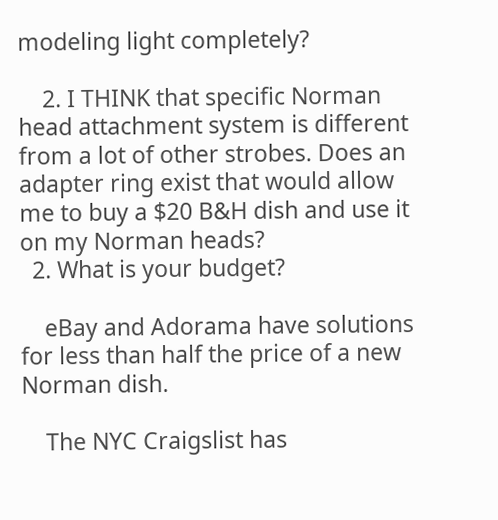modeling light completely?

    2. I THINK that specific Norman head attachment system is different from a lot of other strobes. Does an adapter ring exist that would allow me to buy a $20 B&H dish and use it on my Norman heads?
  2. What is your budget?

    eBay and Adorama have solutions for less than half the price of a new Norman dish.

    The NYC Craigslist has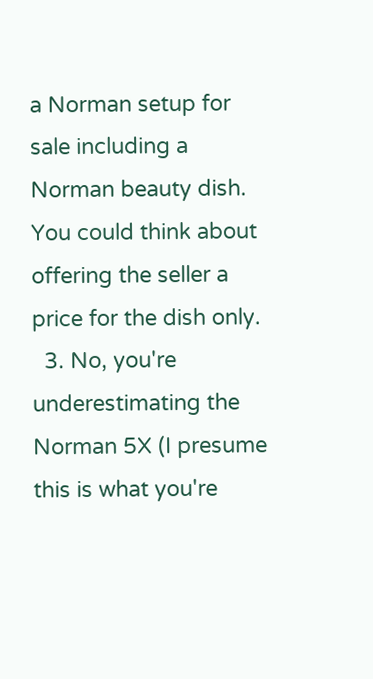a Norman setup for sale including a Norman beauty dish. You could think about offering the seller a price for the dish only.
  3. No, you're underestimating the Norman 5X (I presume this is what you're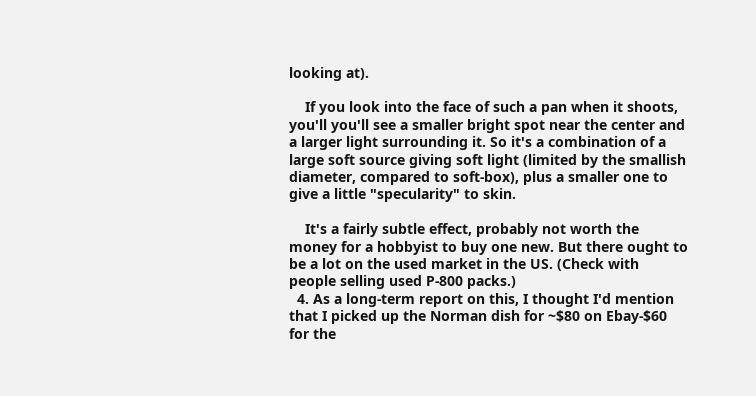looking at).

    If you look into the face of such a pan when it shoots, you'll you'll see a smaller bright spot near the center and a larger light surrounding it. So it's a combination of a large soft source giving soft light (limited by the smallish diameter, compared to soft-box), plus a smaller one to give a little "specularity" to skin.

    It's a fairly subtle effect, probably not worth the money for a hobbyist to buy one new. But there ought to be a lot on the used market in the US. (Check with people selling used P-800 packs.)
  4. As a long-term report on this, I thought I'd mention that I picked up the Norman dish for ~$80 on Ebay-$60 for the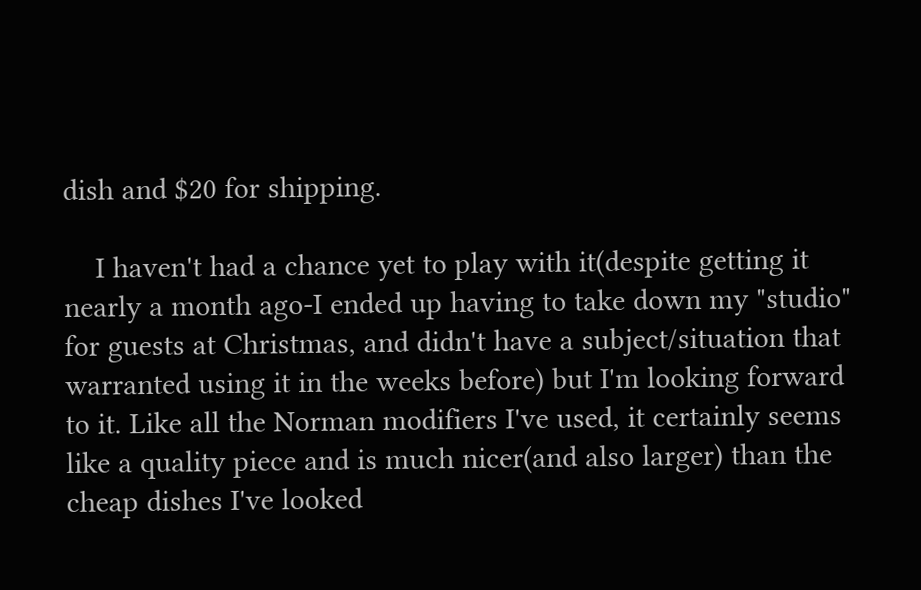dish and $20 for shipping.

    I haven't had a chance yet to play with it(despite getting it nearly a month ago-I ended up having to take down my "studio" for guests at Christmas, and didn't have a subject/situation that warranted using it in the weeks before) but I'm looking forward to it. Like all the Norman modifiers I've used, it certainly seems like a quality piece and is much nicer(and also larger) than the cheap dishes I've looked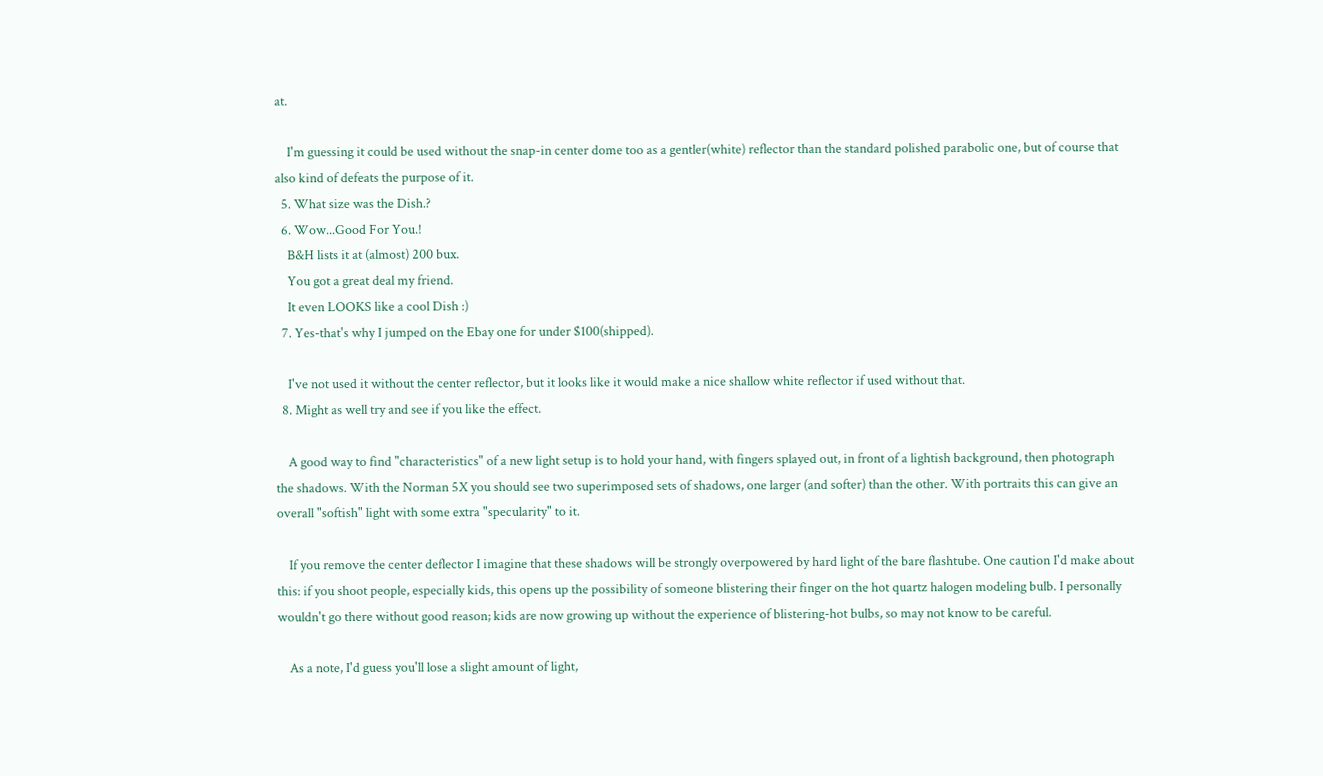at.

    I'm guessing it could be used without the snap-in center dome too as a gentler(white) reflector than the standard polished parabolic one, but of course that also kind of defeats the purpose of it.
  5. What size was the Dish.?
  6. Wow...Good For You.!
    B&H lists it at (almost) 200 bux.
    You got a great deal my friend.
    It even LOOKS like a cool Dish :)
  7. Yes-that's why I jumped on the Ebay one for under $100(shipped).

    I've not used it without the center reflector, but it looks like it would make a nice shallow white reflector if used without that.
  8. Might as well try and see if you like the effect.

    A good way to find "characteristics" of a new light setup is to hold your hand, with fingers splayed out, in front of a lightish background, then photograph the shadows. With the Norman 5X you should see two superimposed sets of shadows, one larger (and softer) than the other. With portraits this can give an overall "softish" light with some extra "specularity" to it.

    If you remove the center deflector I imagine that these shadows will be strongly overpowered by hard light of the bare flashtube. One caution I'd make about this: if you shoot people, especially kids, this opens up the possibility of someone blistering their finger on the hot quartz halogen modeling bulb. I personally wouldn't go there without good reason; kids are now growing up without the experience of blistering-hot bulbs, so may not know to be careful.

    As a note, I'd guess you'll lose a slight amount of light,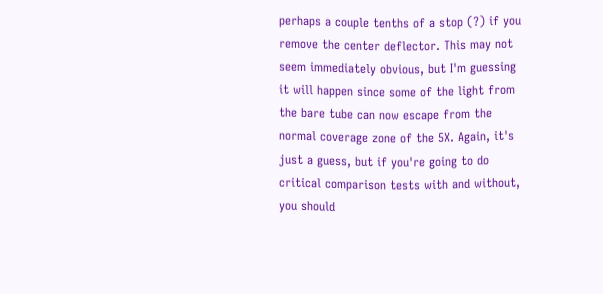perhaps a couple tenths of a stop (?) if you remove the center deflector. This may not seem immediately obvious, but I'm guessing it will happen since some of the light from the bare tube can now escape from the normal coverage zone of the 5X. Again, it's just a guess, but if you're going to do critical comparison tests with and without, you should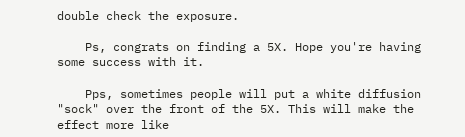double check the exposure.

    Ps, congrats on finding a 5X. Hope you're having some success with it.

    Pps, sometimes people will put a white diffusion "sock" over the front of the 5X. This will make the effect more like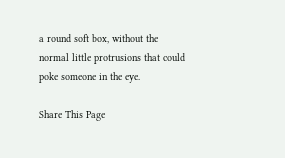a round soft box, without the normal little protrusions that could poke someone in the eye.

Share This Page